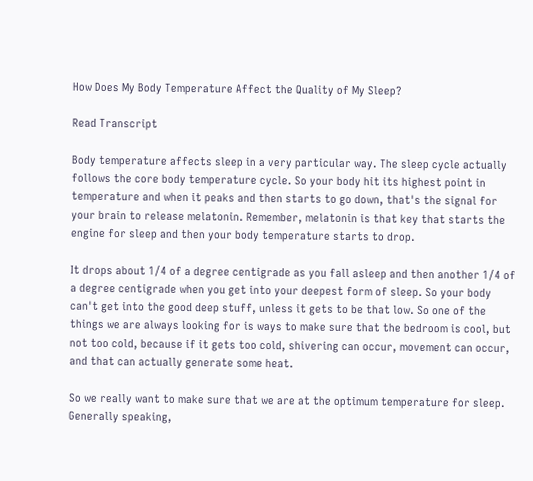How Does My Body Temperature Affect the Quality of My Sleep?

Read Transcript

Body temperature affects sleep in a very particular way. The sleep cycle actually follows the core body temperature cycle. So your body hit its highest point in temperature and when it peaks and then starts to go down, that's the signal for your brain to release melatonin. Remember, melatonin is that key that starts the engine for sleep and then your body temperature starts to drop.

It drops about 1/4 of a degree centigrade as you fall asleep and then another 1/4 of a degree centigrade when you get into your deepest form of sleep. So your body can't get into the good deep stuff, unless it gets to be that low. So one of the things we are always looking for is ways to make sure that the bedroom is cool, but not too cold, because if it gets too cold, shivering can occur, movement can occur, and that can actually generate some heat.

So we really want to make sure that we are at the optimum temperature for sleep. Generally speaking,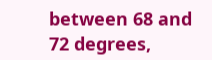between 68 and 72 degrees,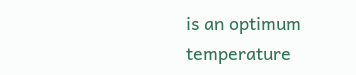is an optimum temperature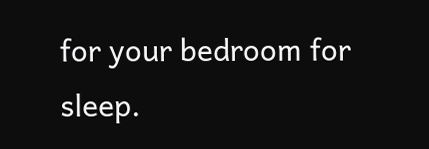for your bedroom for sleep.